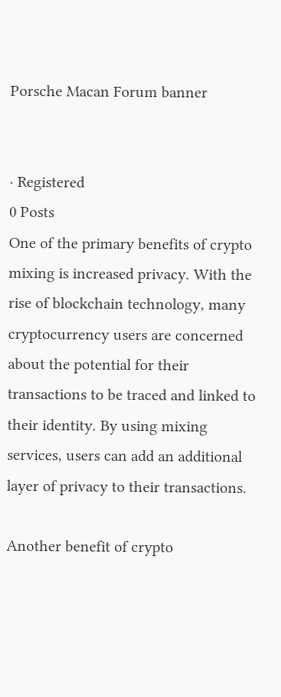Porsche Macan Forum banner


· Registered
0 Posts
One of the primary benefits of crypto mixing is increased privacy. With the rise of blockchain technology, many cryptocurrency users are concerned about the potential for their transactions to be traced and linked to their identity. By using mixing services, users can add an additional layer of privacy to their transactions.

Another benefit of crypto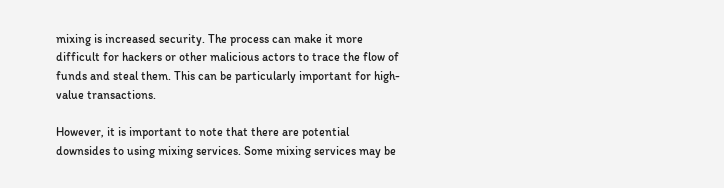mixing is increased security. The process can make it more difficult for hackers or other malicious actors to trace the flow of funds and steal them. This can be particularly important for high-value transactions.

However, it is important to note that there are potential downsides to using mixing services. Some mixing services may be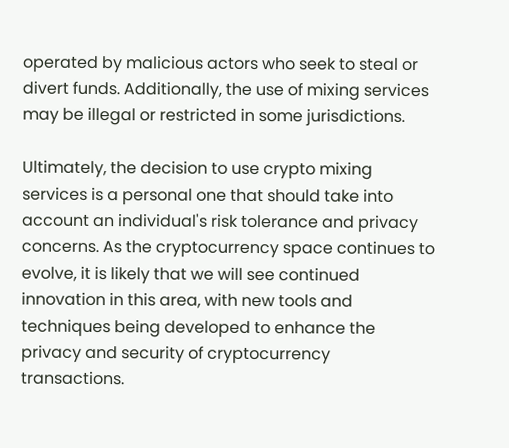operated by malicious actors who seek to steal or divert funds. Additionally, the use of mixing services may be illegal or restricted in some jurisdictions.

Ultimately, the decision to use crypto mixing services is a personal one that should take into account an individual's risk tolerance and privacy concerns. As the cryptocurrency space continues to evolve, it is likely that we will see continued innovation in this area, with new tools and techniques being developed to enhance the privacy and security of cryptocurrency transactions.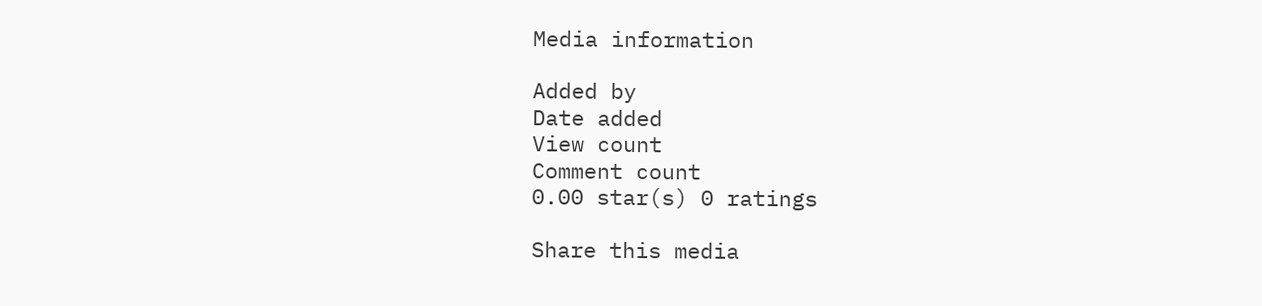Media information

Added by
Date added
View count
Comment count
0.00 star(s) 0 ratings

Share this media